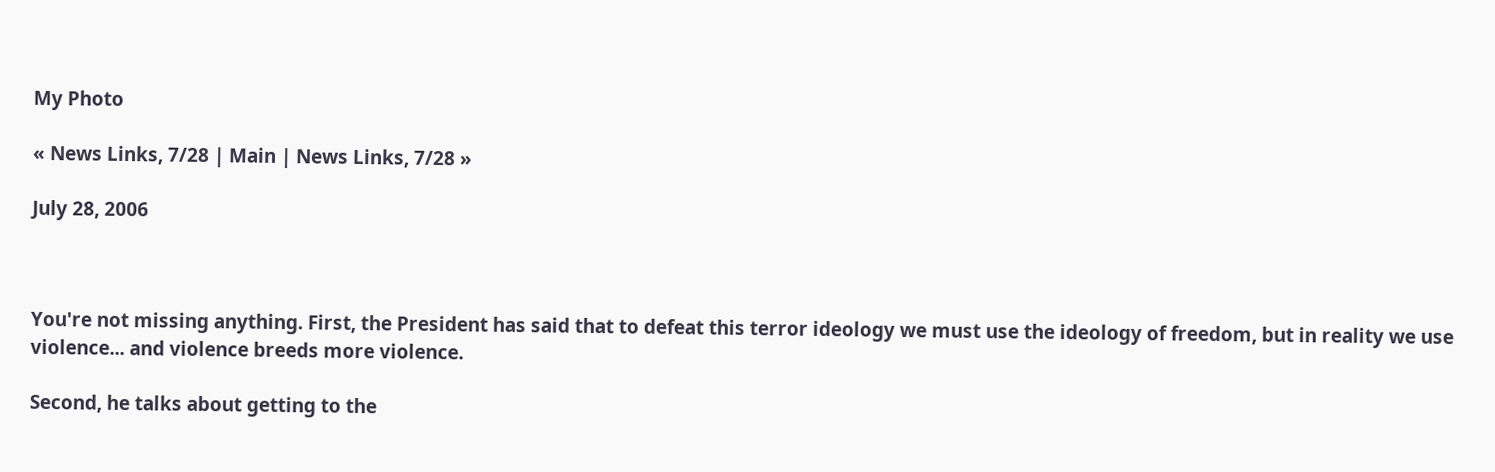My Photo

« News Links, 7/28 | Main | News Links, 7/28 »

July 28, 2006



You're not missing anything. First, the President has said that to defeat this terror ideology we must use the ideology of freedom, but in reality we use violence... and violence breeds more violence.

Second, he talks about getting to the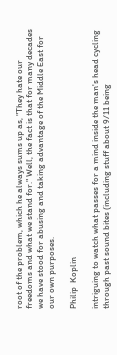root of the problem, which he always sums up as, "They hate our freedoms and what we stand for." Well, the fact is that for many decades we have stood for abusing and taking advantage of the Middle East for our own purposes.

Philip  Koplin

intriguing to watch what passes for a mind inside the man's head cycling through past sound bites (including stuff about 9/11 being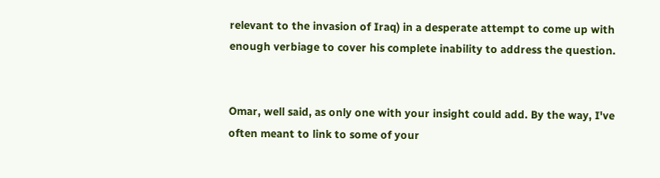relevant to the invasion of Iraq) in a desperate attempt to come up with enough verbiage to cover his complete inability to address the question.


Omar, well said, as only one with your insight could add. By the way, I've often meant to link to some of your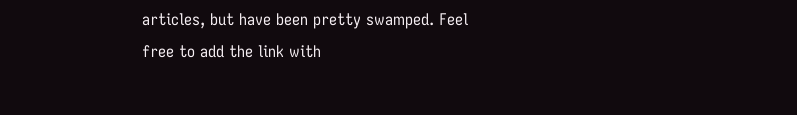articles, but have been pretty swamped. Feel free to add the link with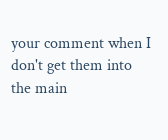your comment when I don't get them into the main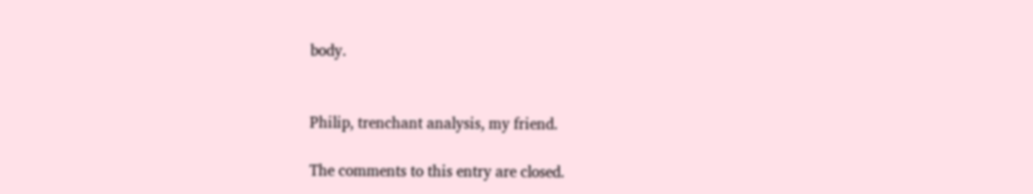body.


Philip, trenchant analysis, my friend.

The comments to this entry are closed.